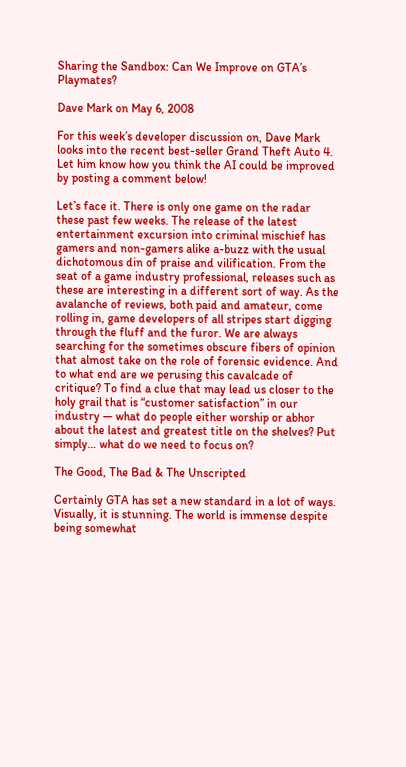Sharing the Sandbox: Can We Improve on GTA’s Playmates?

Dave Mark on May 6, 2008

For this week’s developer discussion on, Dave Mark looks into the recent best-seller Grand Theft Auto 4. Let him know how you think the AI could be improved by posting a comment below!

Let’s face it. There is only one game on the radar these past few weeks. The release of the latest entertainment excursion into criminal mischief has gamers and non-gamers alike a-buzz with the usual dichotomous din of praise and vilification. From the seat of a game industry professional, releases such as these are interesting in a different sort of way. As the avalanche of reviews, both paid and amateur, come rolling in, game developers of all stripes start digging through the fluff and the furor. We are always searching for the sometimes obscure fibers of opinion that almost take on the role of forensic evidence. And to what end are we perusing this cavalcade of critique? To find a clue that may lead us closer to the holy grail that is “customer satisfaction” in our industry — what do people either worship or abhor about the latest and greatest title on the shelves? Put simply… what do we need to focus on?

The Good, The Bad & The Unscripted

Certainly GTA has set a new standard in a lot of ways. Visually, it is stunning. The world is immense despite being somewhat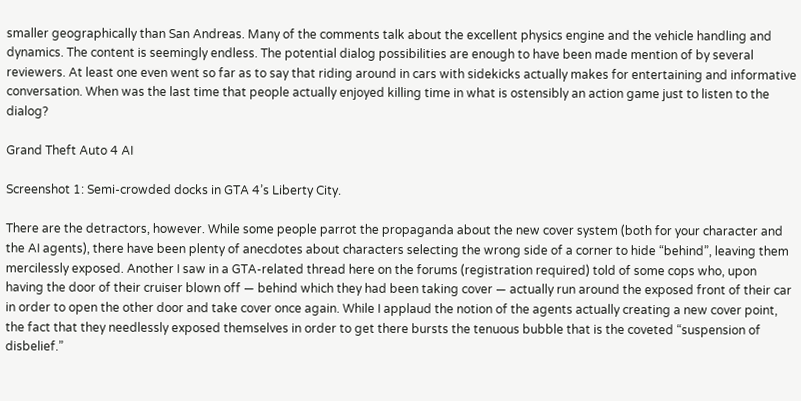smaller geographically than San Andreas. Many of the comments talk about the excellent physics engine and the vehicle handling and dynamics. The content is seemingly endless. The potential dialog possibilities are enough to have been made mention of by several reviewers. At least one even went so far as to say that riding around in cars with sidekicks actually makes for entertaining and informative conversation. When was the last time that people actually enjoyed killing time in what is ostensibly an action game just to listen to the dialog?

Grand Theft Auto 4 AI

Screenshot 1: Semi-crowded docks in GTA 4’s Liberty City.

There are the detractors, however. While some people parrot the propaganda about the new cover system (both for your character and the AI agents), there have been plenty of anecdotes about characters selecting the wrong side of a corner to hide “behind”, leaving them mercilessly exposed. Another I saw in a GTA-related thread here on the forums (registration required) told of some cops who, upon having the door of their cruiser blown off — behind which they had been taking cover — actually run around the exposed front of their car in order to open the other door and take cover once again. While I applaud the notion of the agents actually creating a new cover point, the fact that they needlessly exposed themselves in order to get there bursts the tenuous bubble that is the coveted “suspension of disbelief.”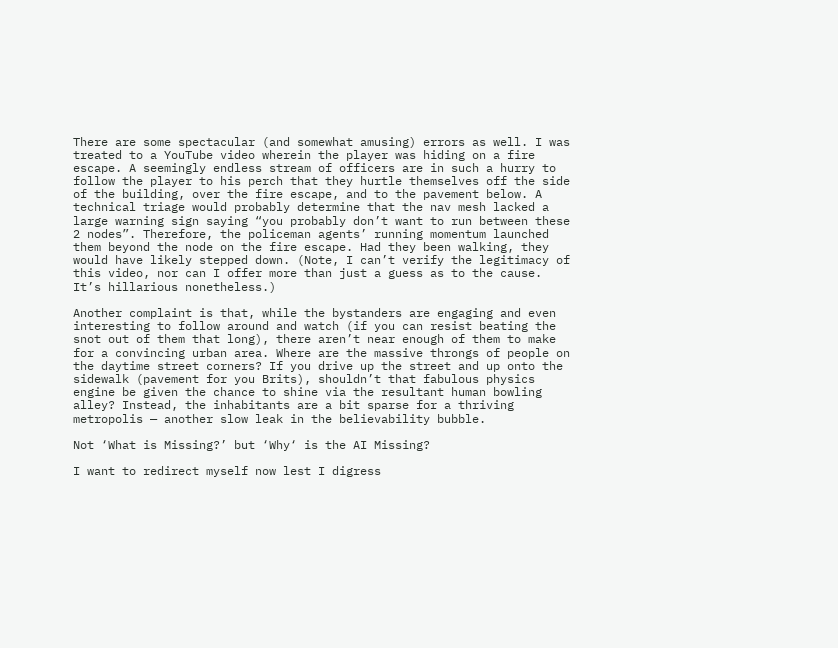There are some spectacular (and somewhat amusing) errors as well. I was treated to a YouTube video wherein the player was hiding on a fire escape. A seemingly endless stream of officers are in such a hurry to follow the player to his perch that they hurtle themselves off the side of the building, over the fire escape, and to the pavement below. A technical triage would probably determine that the nav mesh lacked a large warning sign saying “you probably don’t want to run between these 2 nodes”. Therefore, the policeman agents’ running momentum launched them beyond the node on the fire escape. Had they been walking, they would have likely stepped down. (Note, I can’t verify the legitimacy of this video, nor can I offer more than just a guess as to the cause. It’s hillarious nonetheless.)

Another complaint is that, while the bystanders are engaging and even interesting to follow around and watch (if you can resist beating the snot out of them that long), there aren’t near enough of them to make for a convincing urban area. Where are the massive throngs of people on the daytime street corners? If you drive up the street and up onto the sidewalk (pavement for you Brits), shouldn’t that fabulous physics engine be given the chance to shine via the resultant human bowling alley? Instead, the inhabitants are a bit sparse for a thriving metropolis — another slow leak in the believability bubble.

Not ‘What is Missing?’ but ‘Why‘ is the AI Missing?

I want to redirect myself now lest I digress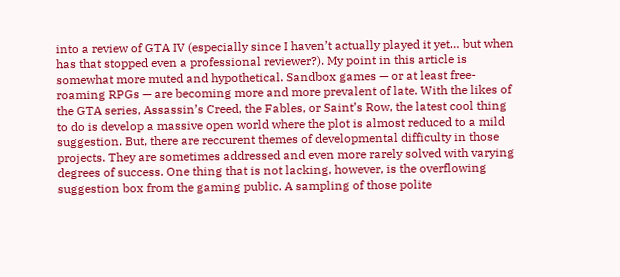into a review of GTA IV (especially since I haven’t actually played it yet… but when has that stopped even a professional reviewer?). My point in this article is somewhat more muted and hypothetical. Sandbox games — or at least free-roaming RPGs — are becoming more and more prevalent of late. With the likes of the GTA series, Assassin’s Creed, the Fables, or Saint’s Row, the latest cool thing to do is develop a massive open world where the plot is almost reduced to a mild suggestion. But, there are reccurent themes of developmental difficulty in those projects. They are sometimes addressed and even more rarely solved with varying degrees of success. One thing that is not lacking, however, is the overflowing suggestion box from the gaming public. A sampling of those polite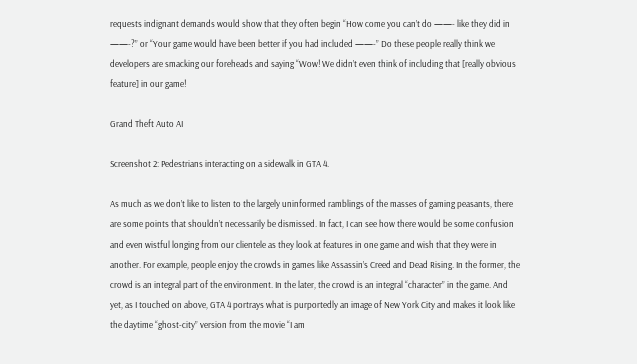requests indignant demands would show that they often begin “How come you can’t do ——- like they did in ——-?” or “Your game would have been better if you had included ——-” Do these people really think we developers are smacking our foreheads and saying “Wow! We didn’t even think of including that [really obvious feature] in our game!

Grand Theft Auto AI

Screenshot 2: Pedestrians interacting on a sidewalk in GTA 4.

As much as we don’t like to listen to the largely uninformed ramblings of the masses of gaming peasants, there are some points that shouldn’t necessarily be dismissed. In fact, I can see how there would be some confusion and even wistful longing from our clientele as they look at features in one game and wish that they were in another. For example, people enjoy the crowds in games like Assassin’s Creed and Dead Rising. In the former, the crowd is an integral part of the environment. In the later, the crowd is an integral “character” in the game. And yet, as I touched on above, GTA 4 portrays what is purportedly an image of New York City and makes it look like the daytime “ghost-city” version from the movie “I am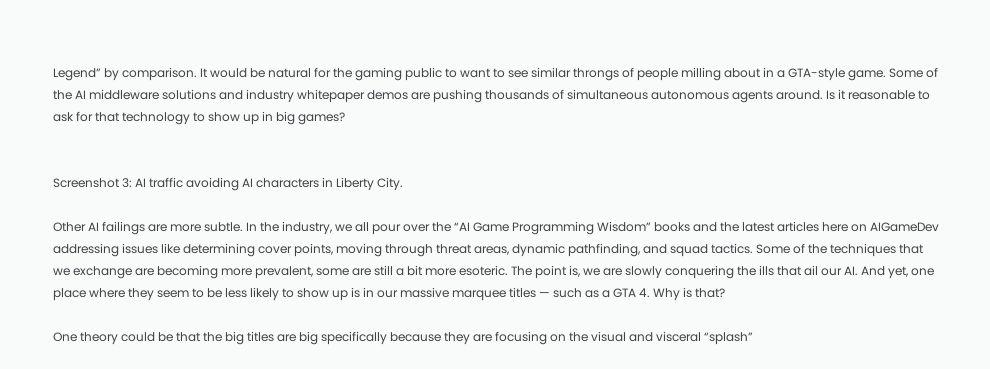Legend” by comparison. It would be natural for the gaming public to want to see similar throngs of people milling about in a GTA-style game. Some of the AI middleware solutions and industry whitepaper demos are pushing thousands of simultaneous autonomous agents around. Is it reasonable to ask for that technology to show up in big games?


Screenshot 3: AI traffic avoiding AI characters in Liberty City.

Other AI failings are more subtle. In the industry, we all pour over the “AI Game Programming Wisdom” books and the latest articles here on AIGameDev addressing issues like determining cover points, moving through threat areas, dynamic pathfinding, and squad tactics. Some of the techniques that we exchange are becoming more prevalent, some are still a bit more esoteric. The point is, we are slowly conquering the ills that ail our AI. And yet, one place where they seem to be less likely to show up is in our massive marquee titles — such as a GTA 4. Why is that?

One theory could be that the big titles are big specifically because they are focusing on the visual and visceral “splash”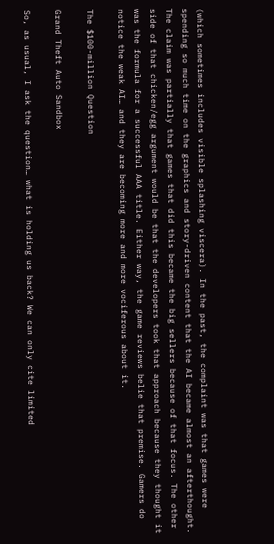(which sometimes includes visible splashing viscera). In the past, the complaint was that games were spending so much time on the graphics and story-driven content that the AI became almost an afterthought. The claim was partially that games that did this became the big sellers because of that focus. The other side of that chicken/egg argument would be that the developers took that approach because they thought it was the formula for a successful AAA title. Either way, the game reviews belie that premise. Gamers do notice the weak AI… and they are becoming more and more vociferous about it.

The $100-million Question

Grand Theft Auto Sandbox

So, as usual, I ask the question… what is holding us back? We can only cite limited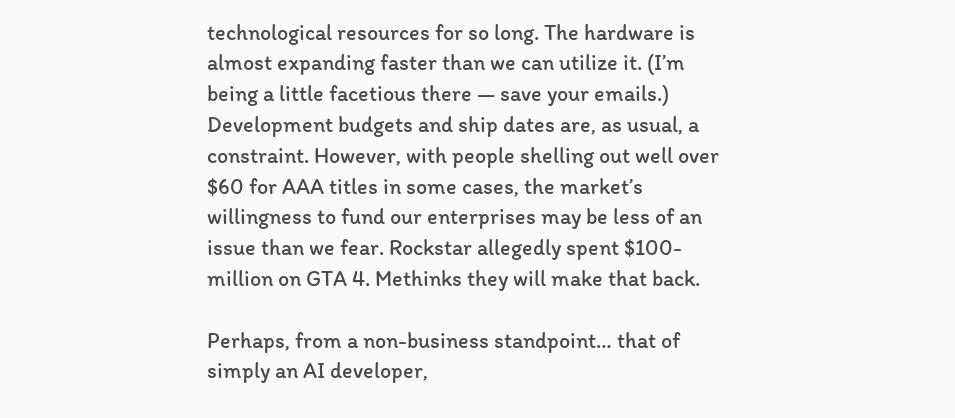technological resources for so long. The hardware is almost expanding faster than we can utilize it. (I’m being a little facetious there — save your emails.) Development budgets and ship dates are, as usual, a constraint. However, with people shelling out well over $60 for AAA titles in some cases, the market’s willingness to fund our enterprises may be less of an issue than we fear. Rockstar allegedly spent $100-million on GTA 4. Methinks they will make that back.

Perhaps, from a non-business standpoint… that of simply an AI developer,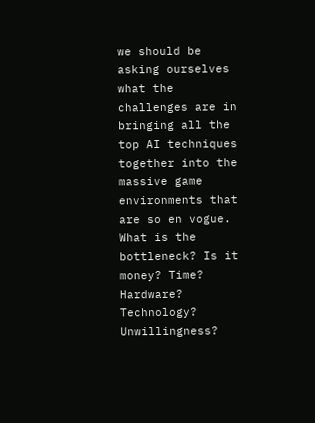we should be asking ourselves what the challenges are in bringing all the top AI techniques together into the massive game environments that are so en vogue. What is the bottleneck? Is it money? Time? Hardware? Technology? Unwillingness?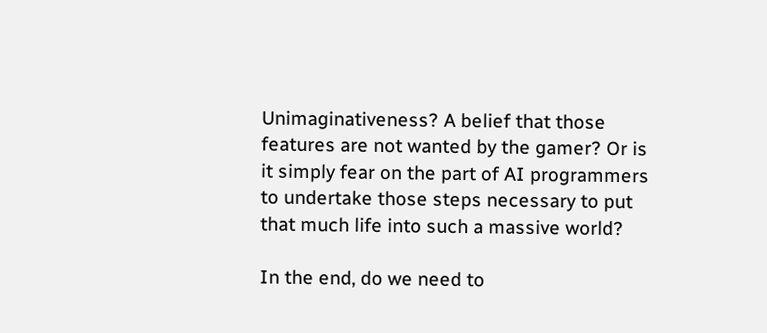Unimaginativeness? A belief that those features are not wanted by the gamer? Or is it simply fear on the part of AI programmers to undertake those steps necessary to put that much life into such a massive world?

In the end, do we need to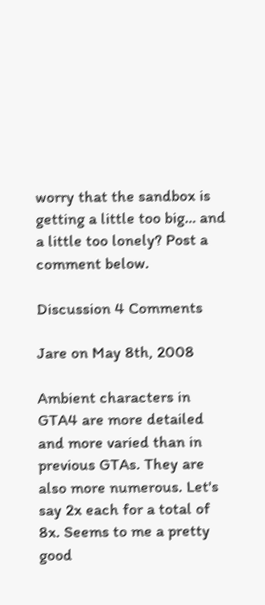worry that the sandbox is getting a little too big… and a little too lonely? Post a comment below.

Discussion 4 Comments

Jare on May 8th, 2008

Ambient characters in GTA4 are more detailed and more varied than in previous GTAs. They are also more numerous. Let's say 2x each for a total of 8x. Seems to me a pretty good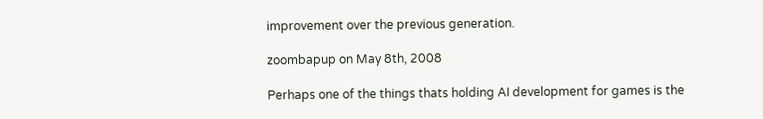improvement over the previous generation.

zoombapup on May 8th, 2008

Perhaps one of the things thats holding AI development for games is the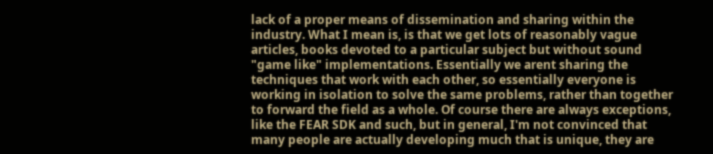lack of a proper means of dissemination and sharing within the industry. What I mean is, is that we get lots of reasonably vague articles, books devoted to a particular subject but without sound "game like" implementations. Essentially we arent sharing the techniques that work with each other, so essentially everyone is working in isolation to solve the same problems, rather than together to forward the field as a whole. Of course there are always exceptions, like the FEAR SDK and such, but in general, I'm not convinced that many people are actually developing much that is unique, they are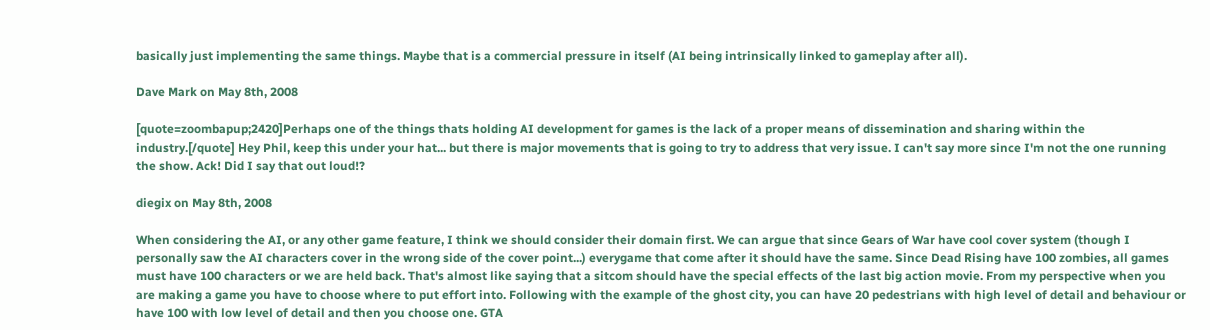basically just implementing the same things. Maybe that is a commercial pressure in itself (AI being intrinsically linked to gameplay after all).

Dave Mark on May 8th, 2008

[quote=zoombapup;2420]Perhaps one of the things thats holding AI development for games is the lack of a proper means of dissemination and sharing within the industry.[/quote] Hey Phil, keep this under your hat... but there is major movements that is going to try to address that very issue. I can't say more since I'm not the one running the show. Ack! Did I say that out loud!?

diegix on May 8th, 2008

When considering the AI, or any other game feature, I think we should consider their domain first. We can argue that since Gears of War have cool cover system (though I personally saw the AI characters cover in the wrong side of the cover point...) everygame that come after it should have the same. Since Dead Rising have 100 zombies, all games must have 100 characters or we are held back. That's almost like saying that a sitcom should have the special effects of the last big action movie. From my perspective when you are making a game you have to choose where to put effort into. Following with the example of the ghost city, you can have 20 pedestrians with high level of detail and behaviour or have 100 with low level of detail and then you choose one. GTA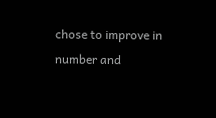chose to improve in number and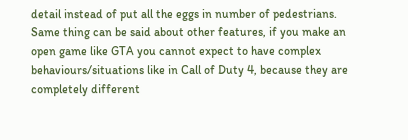detail instead of put all the eggs in number of pedestrians. Same thing can be said about other features, if you make an open game like GTA you cannot expect to have complex behaviours/situations like in Call of Duty 4, because they are completely different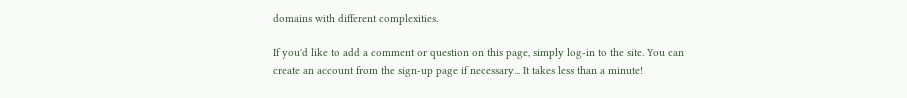domains with different complexities.

If you'd like to add a comment or question on this page, simply log-in to the site. You can create an account from the sign-up page if necessary... It takes less than a minute!